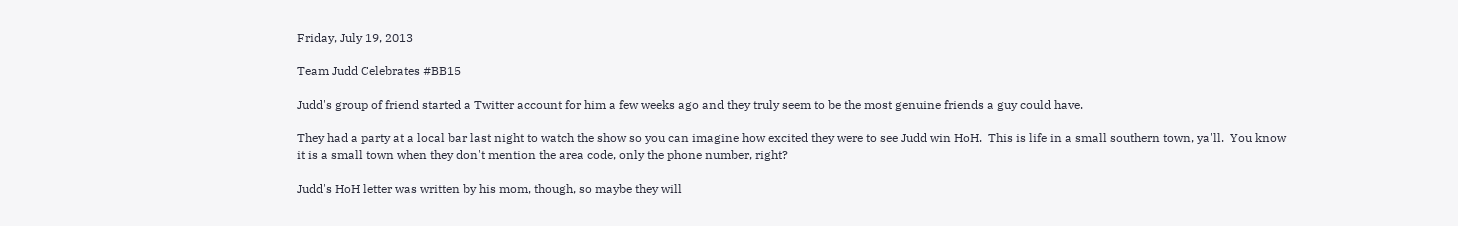Friday, July 19, 2013

Team Judd Celebrates #BB15

Judd's group of friend started a Twitter account for him a few weeks ago and they truly seem to be the most genuine friends a guy could have.

They had a party at a local bar last night to watch the show so you can imagine how excited they were to see Judd win HoH.  This is life in a small southern town, ya'll.  You know it is a small town when they don't mention the area code, only the phone number, right?

Judd's HoH letter was written by his mom, though, so maybe they will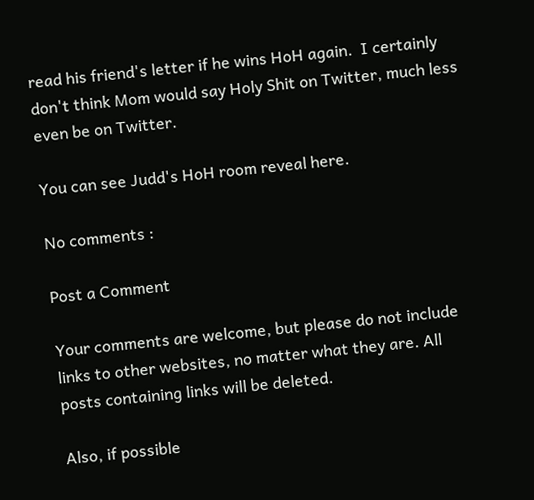read his friend's letter if he wins HoH again.  I certainly don't think Mom would say Holy Shit on Twitter, much less even be on Twitter.

You can see Judd's HoH room reveal here.

No comments :

Post a Comment

Your comments are welcome, but please do not include links to other websites, no matter what they are. All posts containing links will be deleted.

Also, if possible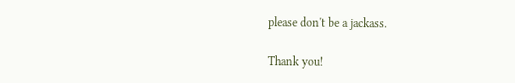please don't be a jackass.

Thank you!